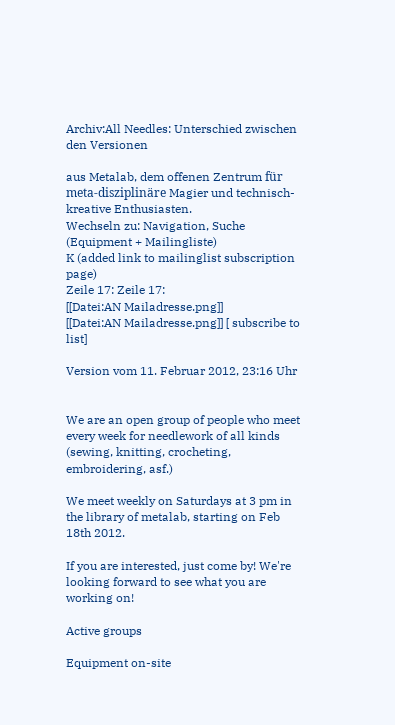Archiv:All Needles: Unterschied zwischen den Versionen

aus Metalab, dem offenen Zentrum für meta-disziplinäre Magier und technisch-kreative Enthusiasten.
Wechseln zu: Navigation, Suche
(Equipment + Mailingliste)
K (added link to mailinglist subscription page)
Zeile 17: Zeile 17:
[[Datei:AN Mailadresse.png]]
[[Datei:AN Mailadresse.png]] [ subscribe to list]

Version vom 11. Februar 2012, 23:16 Uhr


We are an open group of people who meet every week for needlework of all kinds (sewing, knitting, crocheting, embroidering, asf.)

We meet weekly on Saturdays at 3 pm in the library of metalab, starting on Feb 18th 2012.

If you are interested, just come by! We're looking forward to see what you are working on!

Active groups

Equipment on-site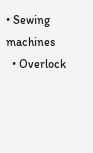• Sewing machines
  • Overlock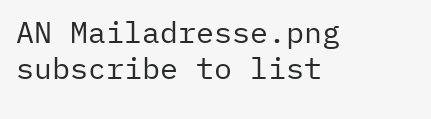AN Mailadresse.png subscribe to list